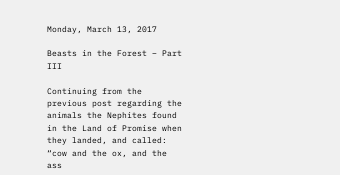Monday, March 13, 2017

Beasts in the Forest – Part III

Continuing from the previous post regarding the animals the Nephites found in the Land of Promise when they landed, and called: “cow and the ox, and the ass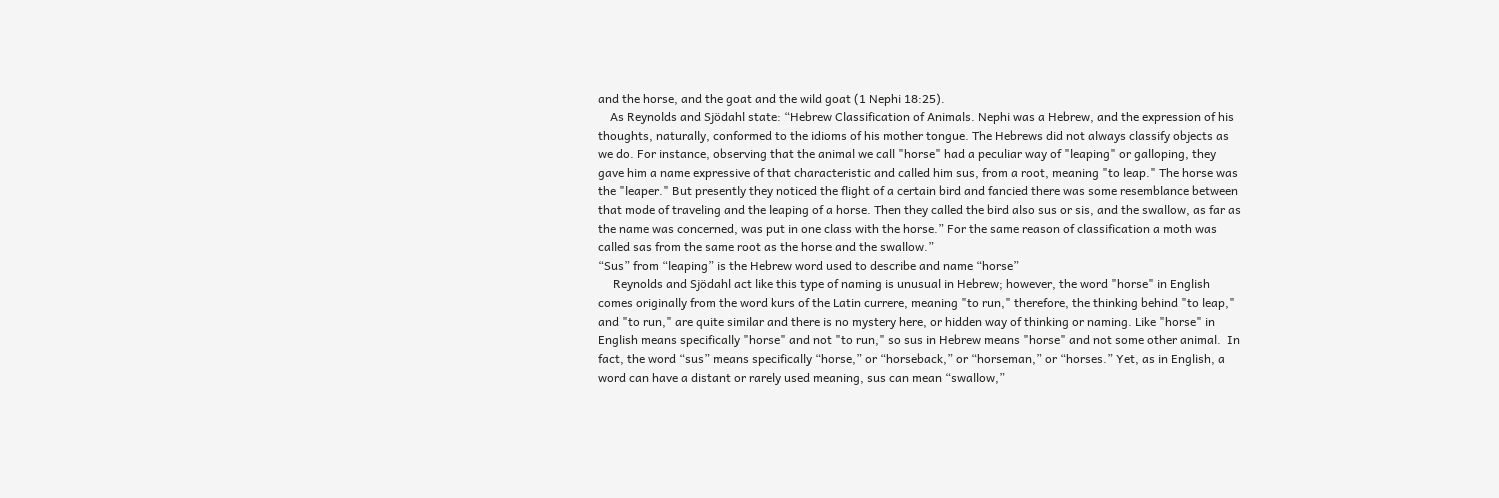and the horse, and the goat and the wild goat (1 Nephi 18:25).
    As Reynolds and Sjödahl state: “Hebrew Classification of Animals. Nephi was a Hebrew, and the expression of his thoughts, naturally, conformed to the idioms of his mother tongue. The Hebrews did not always classify objects as we do. For instance, observing that the animal we call "horse" had a peculiar way of "leaping" or galloping, they gave him a name expressive of that characteristic and called him sus, from a root, meaning "to leap." The horse was the "leaper." But presently they noticed the flight of a certain bird and fancied there was some resemblance between that mode of traveling and the leaping of a horse. Then they called the bird also sus or sis, and the swallow, as far as the name was concerned, was put in one class with the horse.” For the same reason of classification a moth was called sas from the same root as the horse and the swallow.”
“Sus” from “leaping” is the Hebrew word used to describe and name “horse”
     Reynolds and Sjödahl act like this type of naming is unusual in Hebrew; however, the word "horse" in English comes originally from the word kurs of the Latin currere, meaning "to run," therefore, the thinking behind "to leap," and "to run," are quite similar and there is no mystery here, or hidden way of thinking or naming. Like "horse" in English means specifically "horse" and not "to run," so sus in Hebrew means "horse" and not some other animal.  In fact, the word “sus” means specifically “horse,” or “horseback,” or “horseman,” or “horses.” Yet, as in English, a word can have a distant or rarely used meaning, sus can mean “swallow,”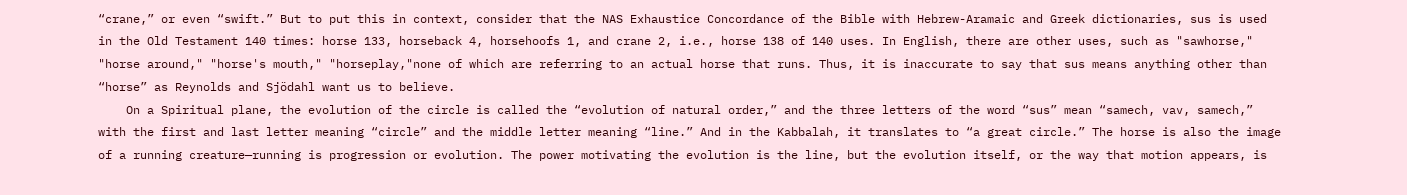“crane,” or even “swift.” But to put this in context, consider that the NAS Exhaustice Concordance of the Bible with Hebrew-Aramaic and Greek dictionaries, sus is used in the Old Testament 140 times: horse 133, horseback 4, horsehoofs 1, and crane 2, i.e., horse 138 of 140 uses. In English, there are other uses, such as "sawhorse," "horse around," "horse's mouth," "horseplay,"none of which are referring to an actual horse that runs. Thus, it is inaccurate to say that sus means anything other than “horse” as Reynolds and Sjödahl want us to believe.
    On a Spiritual plane, the evolution of the circle is called the “evolution of natural order,” and the three letters of the word “sus” mean “samech, vav, samech,” with the first and last letter meaning “circle” and the middle letter meaning “line.” And in the Kabbalah, it translates to “a great circle.” The horse is also the image of a running creature—running is progression or evolution. The power motivating the evolution is the line, but the evolution itself, or the way that motion appears, is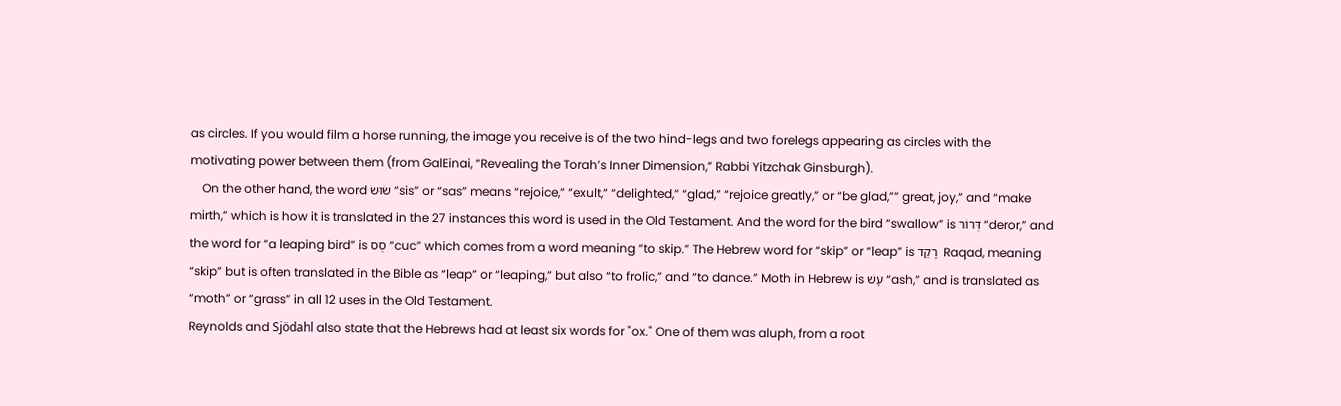as circles. If you would film a horse running, the image you receive is of the two hind-legs and two forelegs appearing as circles with the motivating power between them (from GalEinai, “Revealing the Torah’s Inner Dimension,” Rabbi Yitzchak Ginsburgh).
    On the other hand, the word שׂוּשׂ “sis” or “sas” means “rejoice,” “exult,” “delighted,” “glad,” “rejoice greatly,” or “be glad,”” great, joy,” and “make mirth,” which is how it is translated in the 27 instances this word is used in the Old Testament. And the word for the bird “swallow” is דְּרוֹר “deror,” and the word for “a leaping bird” is סֻס “cuc” which comes from a word meaning “to skip.” The Hebrew word for “skip” or “leap” is רָקַד  Raqad, meaning “skip” but is often translated in the Bible as “leap” or “leaping,” but also “to frolic,” and “to dance.” Moth in Hebrew is עָשׁ “ash,” and is translated as “moth” or “grass” in all 12 uses in the Old Testament.
Reynolds and Sjödahl also state that the Hebrews had at least six words for "ox." One of them was aluph, from a root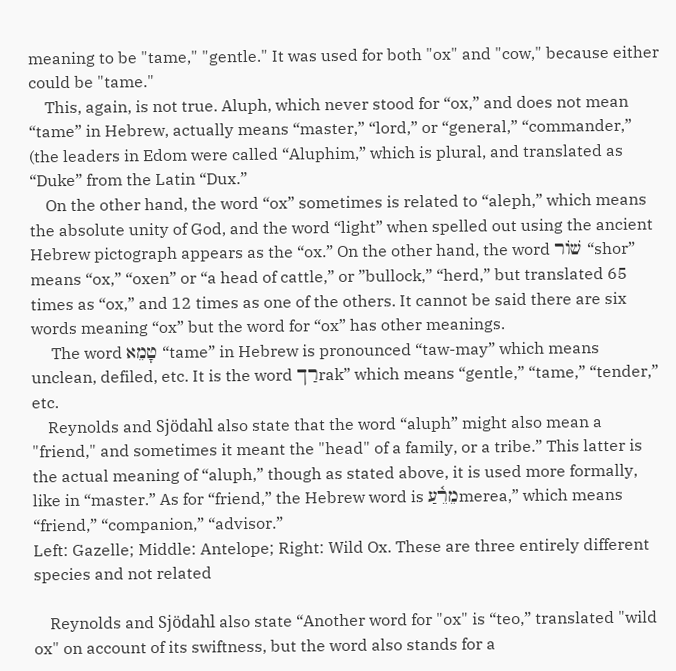meaning to be "tame," "gentle." It was used for both "ox" and "cow," because either could be "tame."
    This, again, is not true. Aluph, which never stood for “ox,” and does not mean “tame” in Hebrew, actually means “master,” “lord,” or “general,” “commander,” (the leaders in Edom were called “Aluphim,” which is plural, and translated as “Duke” from the Latin “Dux.”
    On the other hand, the word “ox” sometimes is related to “aleph,” which means the absolute unity of God, and the word “light” when spelled out using the ancient Hebrew pictograph appears as the “ox.” On the other hand, the word שׁוֹר “shor” means “ox,” “oxen” or “a head of cattle,” or ”bullock,” “herd,” but translated 65 times as “ox,” and 12 times as one of the others. It cannot be said there are six words meaning “ox” but the word for “ox” has other meanings.
     The word טָמֵא “tame” in Hebrew is pronounced “taw-may” which means unclean, defiled, etc. It is the word רַךrak” which means “gentle,” “tame,” “tender,” etc.
    Reynolds and Sjödahl also state that the word “aluph” might also mean a "friend," and sometimes it meant the "head" of a family, or a tribe.” This latter is the actual meaning of “aluph,” though as stated above, it is used more formally, like in “master.” As for “friend,” the Hebrew word is מֵרֵ֫עַmerea,” which means “friend,” “companion,” “advisor.”
Left: Gazelle; Middle: Antelope; Right: Wild Ox. These are three entirely different species and not related

    Reynolds and Sjödahl also state “Another word for "ox" is “teo,” translated "wild ox" on account of its swiftness, but the word also stands for a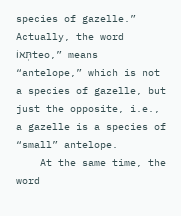species of gazelle.” Actually, the word תְּאוֹteo,” means “antelope,” which is not a species of gazelle, but just the opposite, i.e., a gazelle is a species of “small” antelope.
    At the same time, the word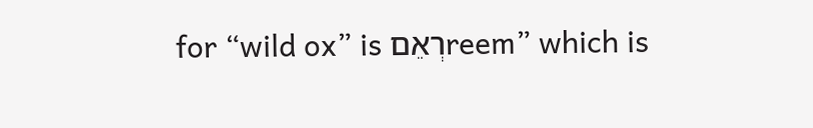for “wild ox” is רְאֵםreem” which is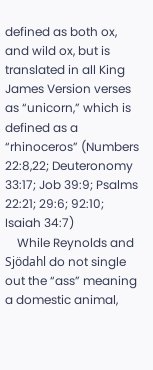defined as both ox, and wild ox, but is translated in all King James Version verses as “unicorn,” which is defined as a “rhinoceros” (Numbers 22:8,22; Deuteronomy 33:17; Job 39:9; Psalms 22:21; 29:6; 92:10; Isaiah 34:7)
    While Reynolds and Sjödahl do not single out the “ass” meaning a domestic animal,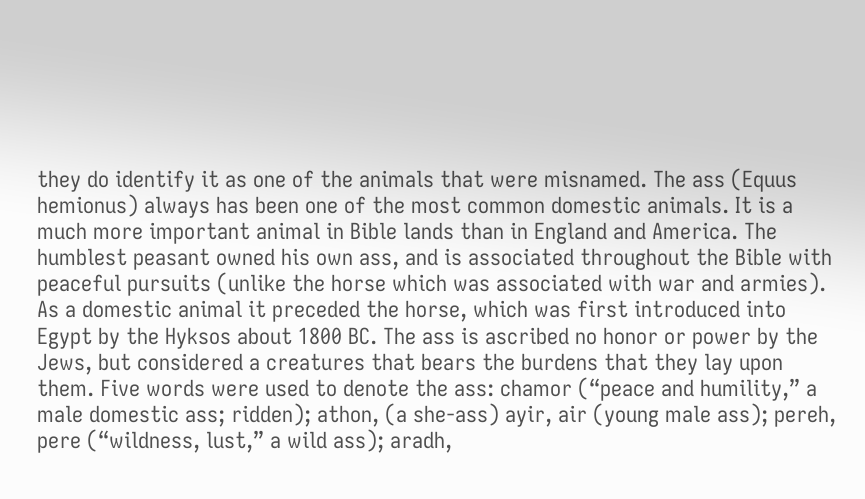they do identify it as one of the animals that were misnamed. The ass (Equus hemionus) always has been one of the most common domestic animals. It is a much more important animal in Bible lands than in England and America. The humblest peasant owned his own ass, and is associated throughout the Bible with peaceful pursuits (unlike the horse which was associated with war and armies). As a domestic animal it preceded the horse, which was first introduced into Egypt by the Hyksos about 1800 BC. The ass is ascribed no honor or power by the Jews, but considered a creatures that bears the burdens that they lay upon them. Five words were used to denote the ass: chamor (“peace and humility,” a male domestic ass; ridden); athon, (a she-ass) ayir, air (young male ass); pereh, pere (“wildness, lust,” a wild ass); aradh,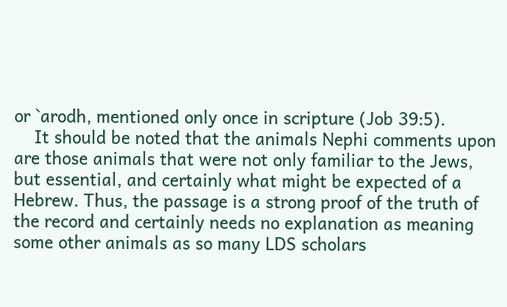or `arodh, mentioned only once in scripture (Job 39:5).
    It should be noted that the animals Nephi comments upon are those animals that were not only familiar to the Jews, but essential, and certainly what might be expected of a Hebrew. Thus, the passage is a strong proof of the truth of the record and certainly needs no explanation as meaning some other animals as so many LDS scholars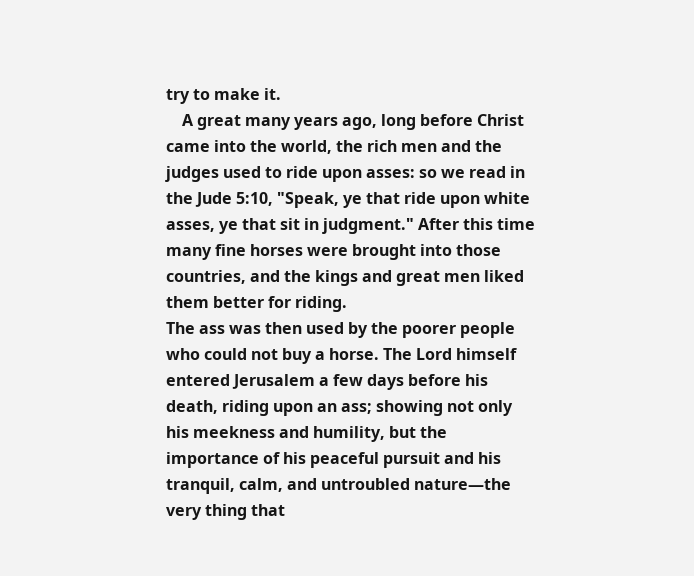try to make it.
    A great many years ago, long before Christ came into the world, the rich men and the judges used to ride upon asses: so we read in the Jude 5:10, "Speak, ye that ride upon white asses, ye that sit in judgment." After this time many fine horses were brought into those countries, and the kings and great men liked them better for riding.
The ass was then used by the poorer people who could not buy a horse. The Lord himself entered Jerusalem a few days before his death, riding upon an ass; showing not only his meekness and humility, but the importance of his peaceful pursuit and his tranquil, calm, and untroubled nature—the very thing that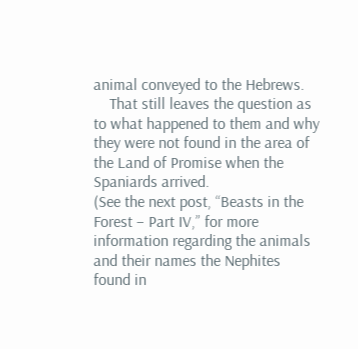animal conveyed to the Hebrews.
    That still leaves the question as to what happened to them and why they were not found in the area of the Land of Promise when the Spaniards arrived.
(See the next post, “Beasts in the Forest – Part IV,” for more information regarding the animals and their names the Nephites found in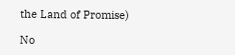the Land of Promise)

No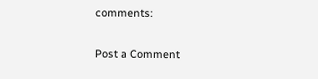comments:

Post a Comment